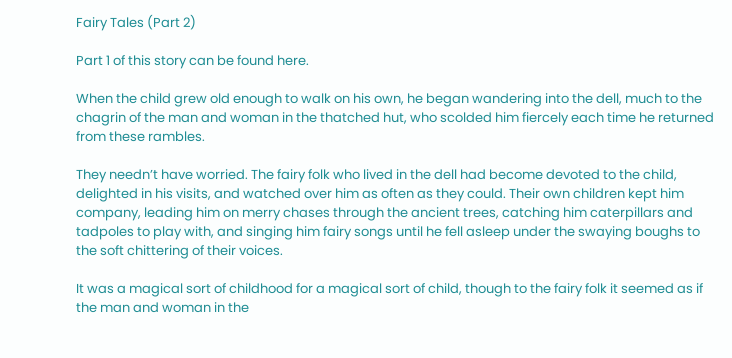Fairy Tales (Part 2)

Part 1 of this story can be found here.

When the child grew old enough to walk on his own, he began wandering into the dell, much to the chagrin of the man and woman in the thatched hut, who scolded him fiercely each time he returned from these rambles.

They needn’t have worried. The fairy folk who lived in the dell had become devoted to the child, delighted in his visits, and watched over him as often as they could. Their own children kept him company, leading him on merry chases through the ancient trees, catching him caterpillars and tadpoles to play with, and singing him fairy songs until he fell asleep under the swaying boughs to the soft chittering of their voices.

It was a magical sort of childhood for a magical sort of child, though to the fairy folk it seemed as if the man and woman in the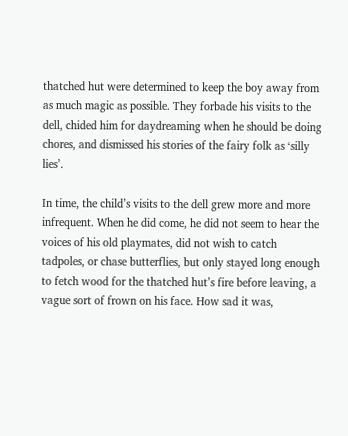thatched hut were determined to keep the boy away from as much magic as possible. They forbade his visits to the dell, chided him for daydreaming when he should be doing chores, and dismissed his stories of the fairy folk as ‘silly lies’.

In time, the child’s visits to the dell grew more and more infrequent. When he did come, he did not seem to hear the voices of his old playmates, did not wish to catch tadpoles, or chase butterflies, but only stayed long enough to fetch wood for the thatched hut’s fire before leaving, a vague sort of frown on his face. How sad it was,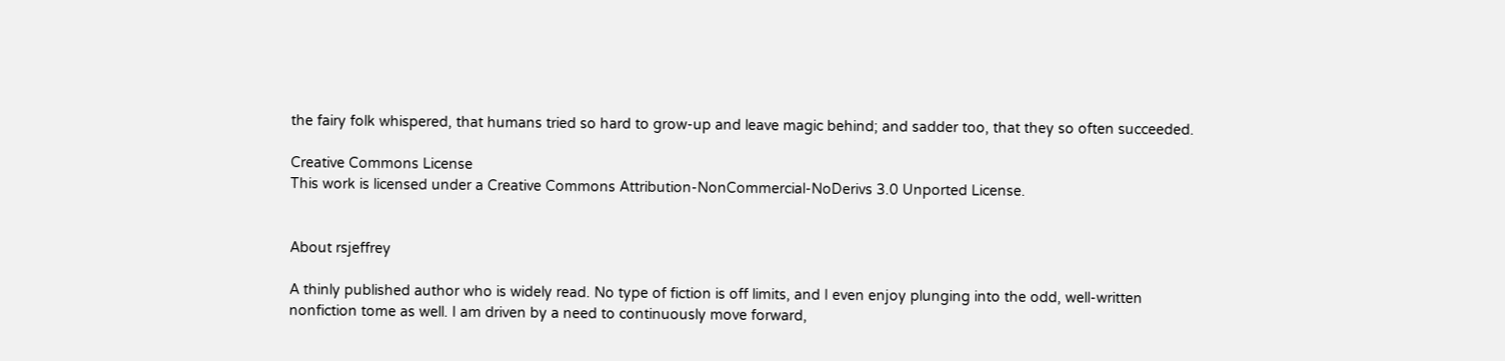the fairy folk whispered, that humans tried so hard to grow-up and leave magic behind; and sadder too, that they so often succeeded.

Creative Commons License
This work is licensed under a Creative Commons Attribution-NonCommercial-NoDerivs 3.0 Unported License.


About rsjeffrey

A thinly published author who is widely read. No type of fiction is off limits, and I even enjoy plunging into the odd, well-written nonfiction tome as well. I am driven by a need to continuously move forward,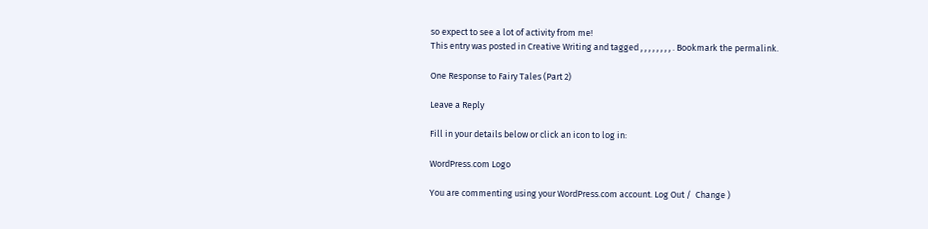so expect to see a lot of activity from me!
This entry was posted in Creative Writing and tagged , , , , , , , , . Bookmark the permalink.

One Response to Fairy Tales (Part 2)

Leave a Reply

Fill in your details below or click an icon to log in:

WordPress.com Logo

You are commenting using your WordPress.com account. Log Out /  Change )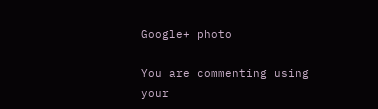Google+ photo

You are commenting using your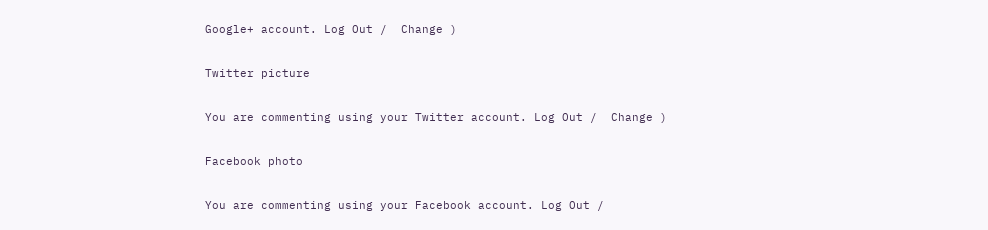Google+ account. Log Out /  Change )

Twitter picture

You are commenting using your Twitter account. Log Out /  Change )

Facebook photo

You are commenting using your Facebook account. Log Out /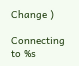Change )

Connecting to %s